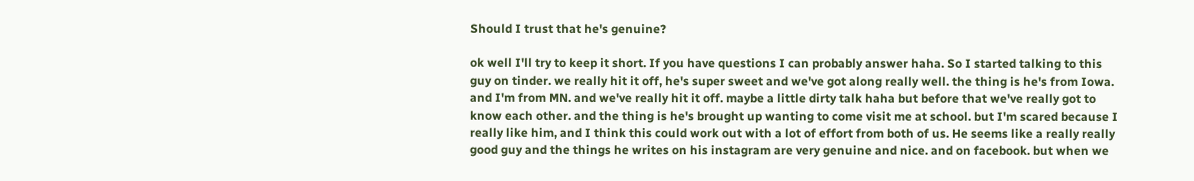Should I trust that he's genuine?

ok well I'll try to keep it short. If you have questions I can probably answer haha. So I started talking to this guy on tinder. we really hit it off, he's super sweet and we've got along really well. the thing is he's from Iowa. and I'm from MN. and we've really hit it off. maybe a little dirty talk haha but before that we've really got to know each other. and the thing is he's brought up wanting to come visit me at school. but I'm scared because I really like him, and I think this could work out with a lot of effort from both of us. He seems like a really really good guy and the things he writes on his instagram are very genuine and nice. and on facebook. but when we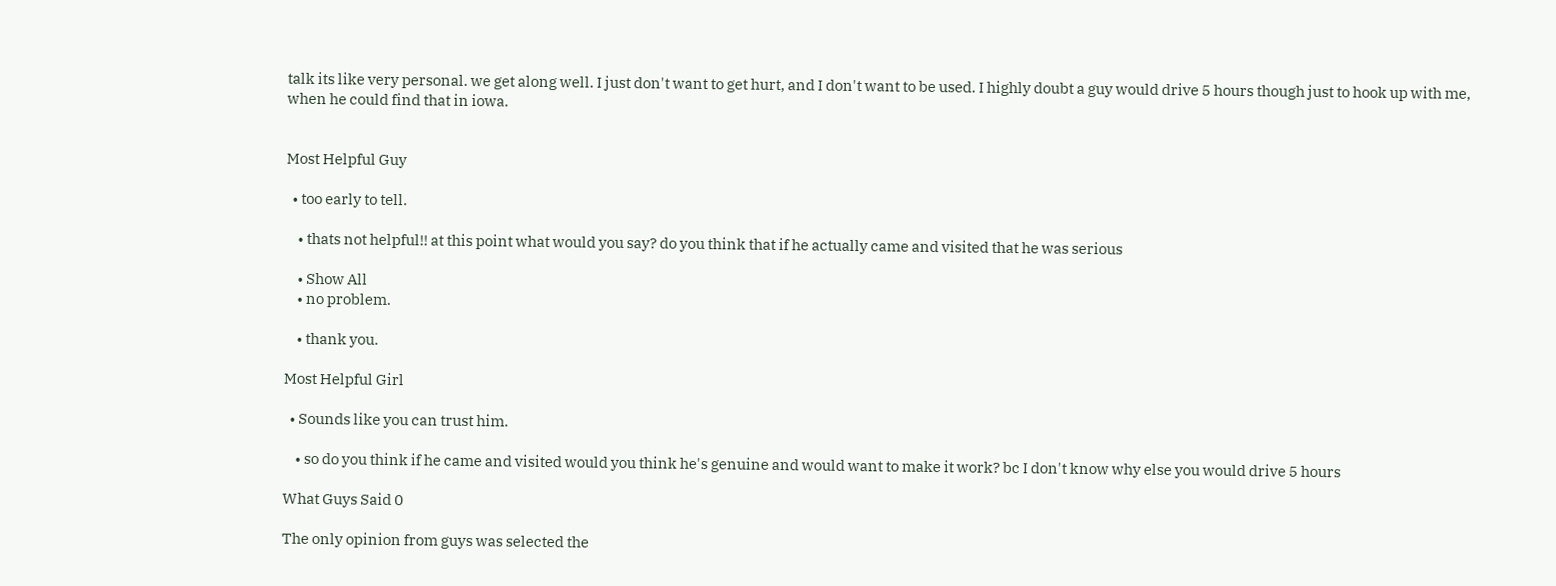talk its like very personal. we get along well. I just don't want to get hurt, and I don't want to be used. I highly doubt a guy would drive 5 hours though just to hook up with me, when he could find that in iowa.


Most Helpful Guy

  • too early to tell.

    • thats not helpful!! at this point what would you say? do you think that if he actually came and visited that he was serious

    • Show All
    • no problem.

    • thank you.

Most Helpful Girl

  • Sounds like you can trust him.

    • so do you think if he came and visited would you think he's genuine and would want to make it work? bc I don't know why else you would drive 5 hours

What Guys Said 0

The only opinion from guys was selected the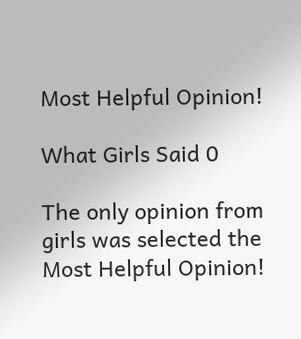Most Helpful Opinion!

What Girls Said 0

The only opinion from girls was selected the Most Helpful Opinion!